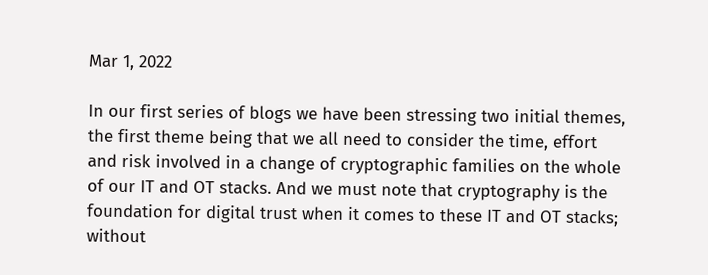Mar 1, 2022

In our first series of blogs we have been stressing two initial themes, the first theme being that we all need to consider the time, effort and risk involved in a change of cryptographic families on the whole of our IT and OT stacks. And we must note that cryptography is the foundation for digital trust when it comes to these IT and OT stacks; without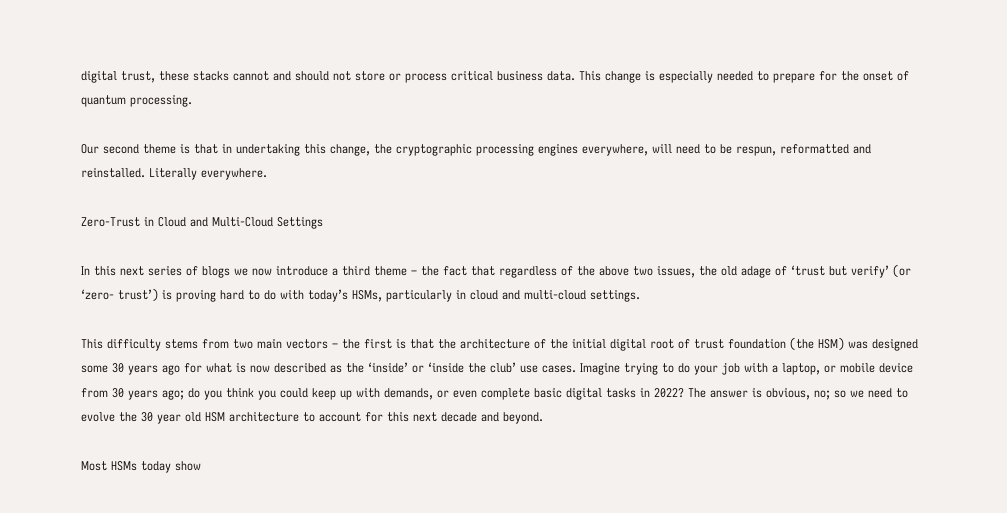digital trust, these stacks cannot and should not store or process critical business data. This change is especially needed to prepare for the onset of quantum processing.

Our second theme is that in undertaking this change, the cryptographic processing engines everywhere, will need to be respun, reformatted and reinstalled. Literally everywhere.

Zero-Trust in Cloud and Multi-Cloud Settings

In this next series of blogs we now introduce a third theme – the fact that regardless of the above two issues, the old adage of ‘trust but verify’ (or ‘zero- trust’) is proving hard to do with today’s HSMs, particularly in cloud and multi-cloud settings.

This difficulty stems from two main vectors – the first is that the architecture of the initial digital root of trust foundation (the HSM) was designed some 30 years ago for what is now described as the ‘inside’ or ‘inside the club’ use cases. Imagine trying to do your job with a laptop, or mobile device from 30 years ago; do you think you could keep up with demands, or even complete basic digital tasks in 2022? The answer is obvious, no; so we need to evolve the 30 year old HSM architecture to account for this next decade and beyond.

Most HSMs today show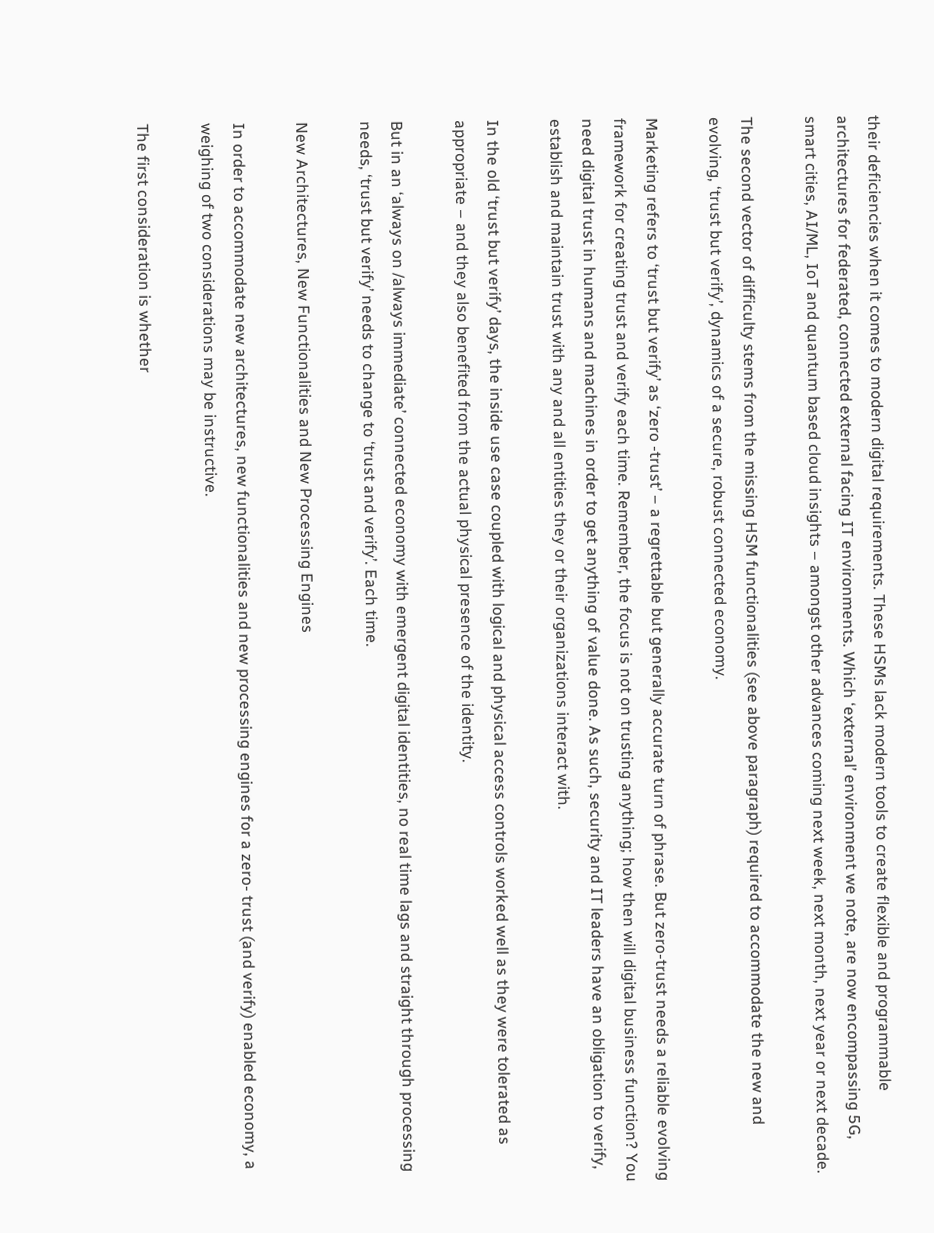their deficiencies when it comes to modern digital requirements. These HSMs lack modern tools to create flexible and programmable architectures for federated, connected external facing IT environments. Which ‘external’ environment we note, are now encompassing 5G, smart cities, AI/ML, IoT and quantum based cloud insights – amongst other advances coming next week, next month, next year or next decade.

The second vector of difficulty stems from the missing HSM functionalities (see above paragraph) required to accommodate the new and evolving, ‘trust but verify’, dynamics of a secure, robust connected economy.

Marketing refers to ‘trust but verify’ as ‘zero -trust’ – a regrettable but generally accurate turn of phrase. But zero-trust needs a reliable evolving framework for creating trust and verify each time. Remember, the focus is not on trusting anything; how then will digital business function? You need digital trust in humans and machines in order to get anything of value done. As such, security and IT leaders have an obligation to verify, establish and maintain trust with any and all entities they or their organizations interact with.

In the old ‘trust but verify’ days, the inside use case coupled with logical and physical access controls worked well as they were tolerated as appropriate – and they also benefited from the actual physical presence of the identity.

But in an ‘always on /always immediate’ connected economy with emergent digital identities, no real time lags and straight through processing needs, ‘trust but verify’ needs to change to ‘trust and verify’. Each time.

New Architectures, New Functionalities and New Processing Engines

In order to accommodate new architectures, new functionalities and new processing engines for a zero- trust (and verify) enabled economy, a weighing of two considerations may be instructive.

The first consideration is whether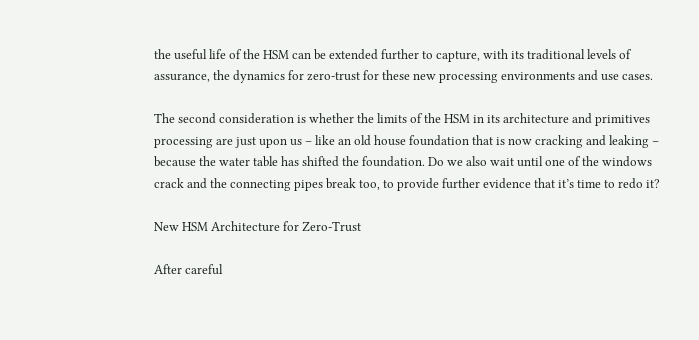the useful life of the HSM can be extended further to capture, with its traditional levels of assurance, the dynamics for zero-trust for these new processing environments and use cases.

The second consideration is whether the limits of the HSM in its architecture and primitives processing are just upon us – like an old house foundation that is now cracking and leaking – because the water table has shifted the foundation. Do we also wait until one of the windows crack and the connecting pipes break too, to provide further evidence that it’s time to redo it?

New HSM Architecture for Zero-Trust

After careful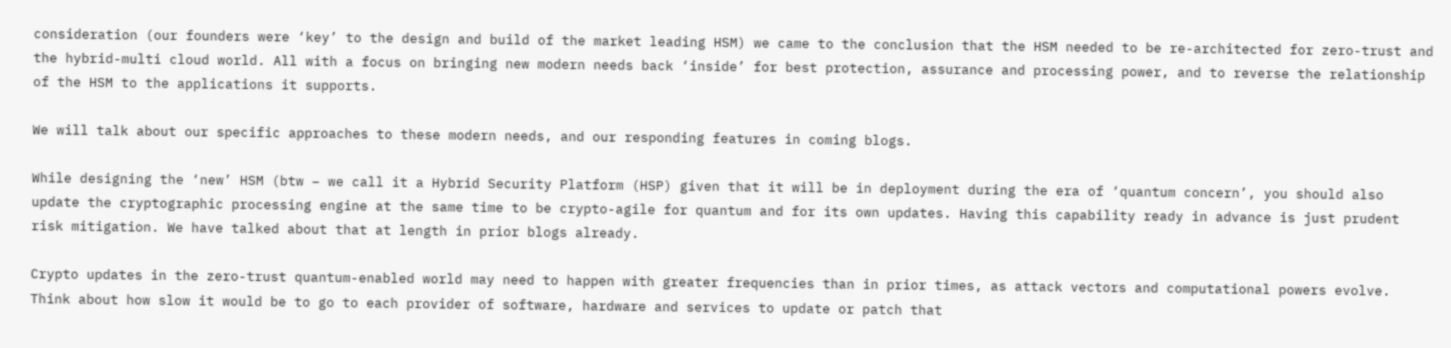consideration (our founders were ‘key’ to the design and build of the market leading HSM) we came to the conclusion that the HSM needed to be re-architected for zero-trust and the hybrid-multi cloud world. All with a focus on bringing new modern needs back ‘inside’ for best protection, assurance and processing power, and to reverse the relationship of the HSM to the applications it supports.

We will talk about our specific approaches to these modern needs, and our responding features in coming blogs.

While designing the ‘new’ HSM (btw – we call it a Hybrid Security Platform (HSP) given that it will be in deployment during the era of ‘quantum concern’, you should also update the cryptographic processing engine at the same time to be crypto-agile for quantum and for its own updates. Having this capability ready in advance is just prudent risk mitigation. We have talked about that at length in prior blogs already.

Crypto updates in the zero-trust quantum-enabled world may need to happen with greater frequencies than in prior times, as attack vectors and computational powers evolve. Think about how slow it would be to go to each provider of software, hardware and services to update or patch that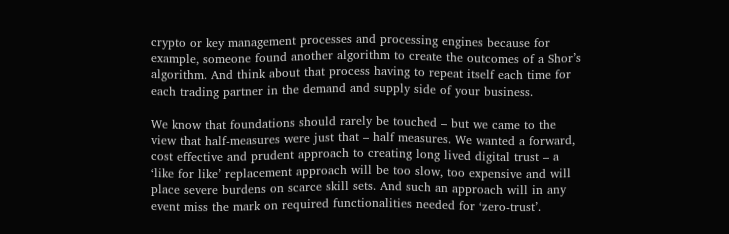crypto or key management processes and processing engines because for example, someone found another algorithm to create the outcomes of a Shor’s algorithm. And think about that process having to repeat itself each time for each trading partner in the demand and supply side of your business.

We know that foundations should rarely be touched – but we came to the view that half-measures were just that – half measures. We wanted a forward, cost effective and prudent approach to creating long lived digital trust – a ‘like for like’ replacement approach will be too slow, too expensive and will place severe burdens on scarce skill sets. And such an approach will in any event miss the mark on required functionalities needed for ‘zero-trust’.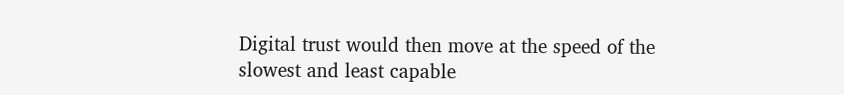Digital trust would then move at the speed of the slowest and least capable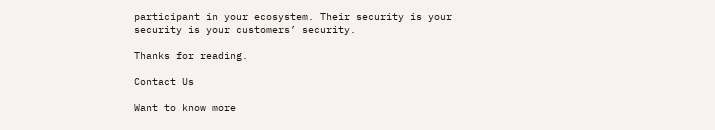participant in your ecosystem. Their security is your security is your customers’ security.

Thanks for reading.

Contact Us

Want to know more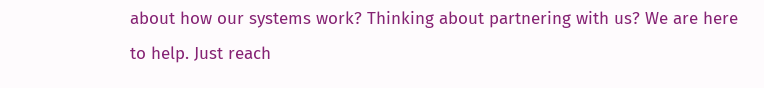about how our systems work? Thinking about partnering with us? We are here to help. Just reach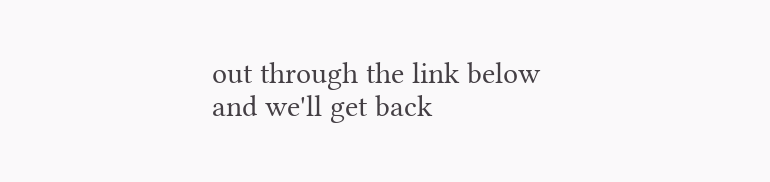out through the link below and we'll get back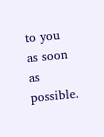to you as soon as possible.